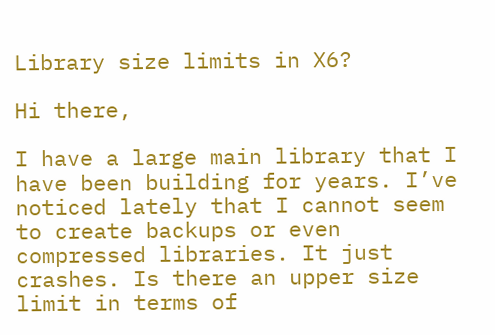Library size limits in X6?

Hi there,

I have a large main library that I have been building for years. I’ve noticed lately that I cannot seem to create backups or even compressed libraries. It just crashes. Is there an upper size limit in terms of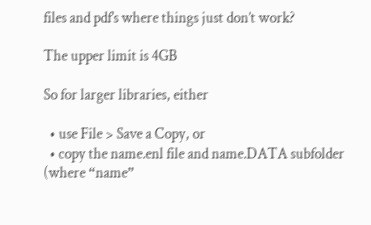files and pdf’s where things just don’t work?

The upper limit is 4GB

So for larger libraries, either

  • use File > Save a Copy, or
  • copy the name.enl file and name.DATA subfolder (where “name”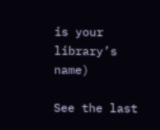is your library’s name)

See the last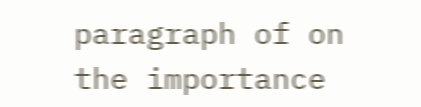paragraph of on the importance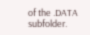of the .DATA subfolder.